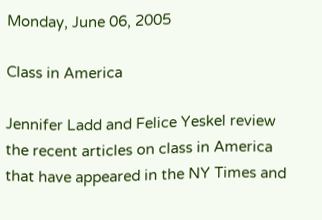Monday, June 06, 2005

Class in America

Jennifer Ladd and Felice Yeskel review the recent articles on class in America that have appeared in the NY Times and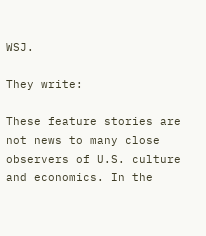WSJ.

They write:

These feature stories are not news to many close observers of U.S. culture and economics. In the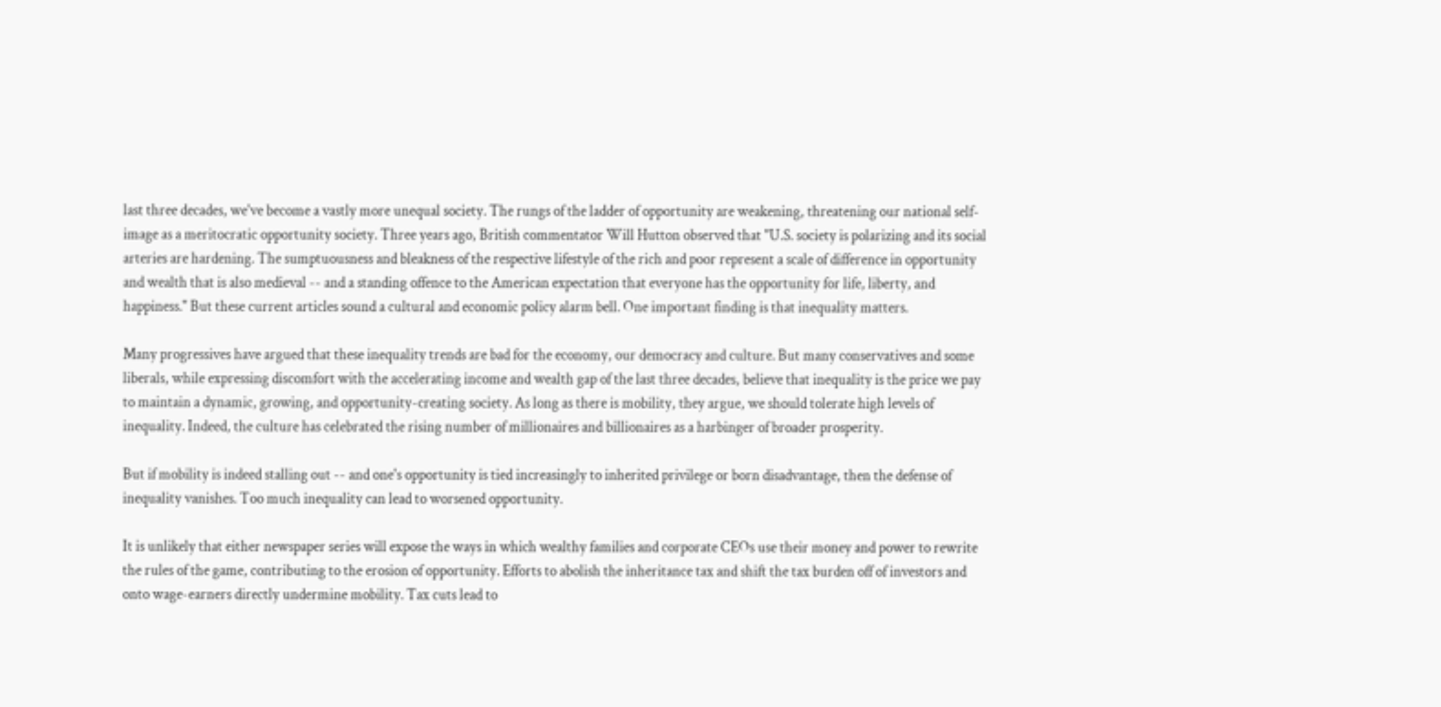last three decades, we've become a vastly more unequal society. The rungs of the ladder of opportunity are weakening, threatening our national self-image as a meritocratic opportunity society. Three years ago, British commentator Will Hutton observed that "U.S. society is polarizing and its social arteries are hardening. The sumptuousness and bleakness of the respective lifestyle of the rich and poor represent a scale of difference in opportunity and wealth that is also medieval -- and a standing offence to the American expectation that everyone has the opportunity for life, liberty, and happiness." But these current articles sound a cultural and economic policy alarm bell. One important finding is that inequality matters.

Many progressives have argued that these inequality trends are bad for the economy, our democracy and culture. But many conservatives and some liberals, while expressing discomfort with the accelerating income and wealth gap of the last three decades, believe that inequality is the price we pay to maintain a dynamic, growing, and opportunity-creating society. As long as there is mobility, they argue, we should tolerate high levels of inequality. Indeed, the culture has celebrated the rising number of millionaires and billionaires as a harbinger of broader prosperity.

But if mobility is indeed stalling out -- and one's opportunity is tied increasingly to inherited privilege or born disadvantage, then the defense of inequality vanishes. Too much inequality can lead to worsened opportunity.

It is unlikely that either newspaper series will expose the ways in which wealthy families and corporate CEOs use their money and power to rewrite the rules of the game, contributing to the erosion of opportunity. Efforts to abolish the inheritance tax and shift the tax burden off of investors and onto wage-earners directly undermine mobility. Tax cuts lead to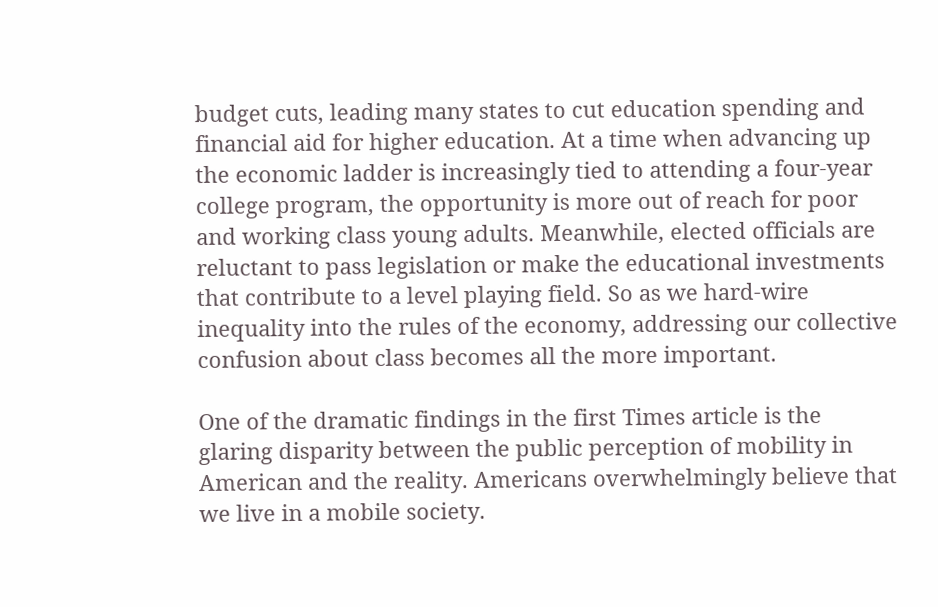budget cuts, leading many states to cut education spending and financial aid for higher education. At a time when advancing up the economic ladder is increasingly tied to attending a four-year college program, the opportunity is more out of reach for poor and working class young adults. Meanwhile, elected officials are reluctant to pass legislation or make the educational investments that contribute to a level playing field. So as we hard-wire inequality into the rules of the economy, addressing our collective confusion about class becomes all the more important.

One of the dramatic findings in the first Times article is the glaring disparity between the public perception of mobility in American and the reality. Americans overwhelmingly believe that we live in a mobile society.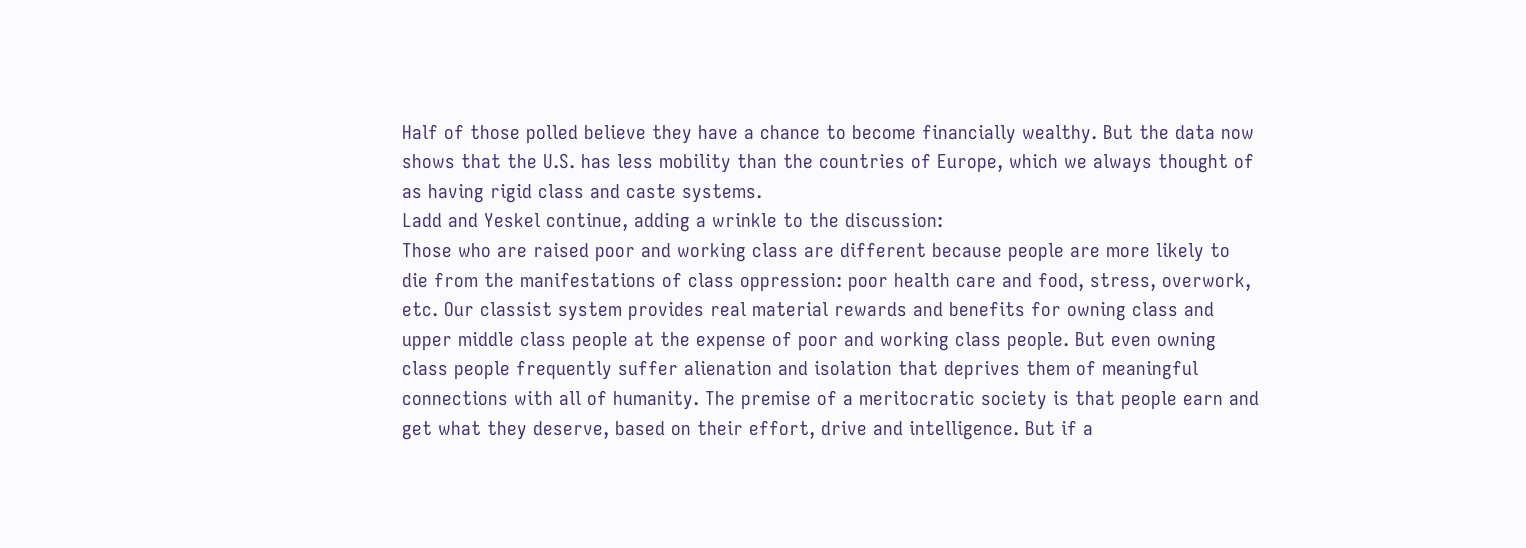Half of those polled believe they have a chance to become financially wealthy. But the data now shows that the U.S. has less mobility than the countries of Europe, which we always thought of as having rigid class and caste systems.
Ladd and Yeskel continue, adding a wrinkle to the discussion:
Those who are raised poor and working class are different because people are more likely to die from the manifestations of class oppression: poor health care and food, stress, overwork, etc. Our classist system provides real material rewards and benefits for owning class and upper middle class people at the expense of poor and working class people. But even owning class people frequently suffer alienation and isolation that deprives them of meaningful connections with all of humanity. The premise of a meritocratic society is that people earn and get what they deserve, based on their effort, drive and intelligence. But if a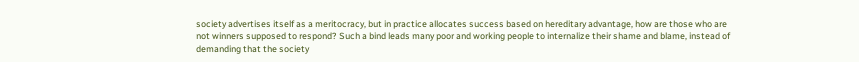society advertises itself as a meritocracy, but in practice allocates success based on hereditary advantage, how are those who are not winners supposed to respond? Such a bind leads many poor and working people to internalize their shame and blame, instead of demanding that the society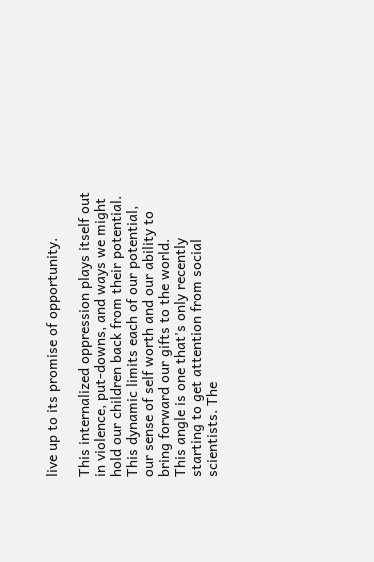live up to its promise of opportunity.

This internalized oppression plays itself out in violence, put-downs, and ways we might hold our children back from their potential. This dynamic limits each of our potential, our sense of self worth and our ability to bring forward our gifts to the world.
This angle is one that's only recently starting to get attention from social scientists. The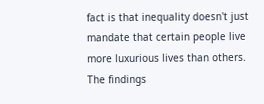fact is that inequality doesn't just mandate that certain people live more luxurious lives than others. The findings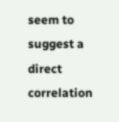seem to suggest a direct correlation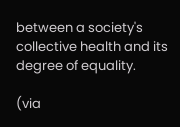between a society's collective health and its degree of equality.

(via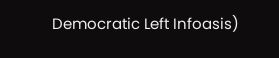Democratic Left Infoasis)